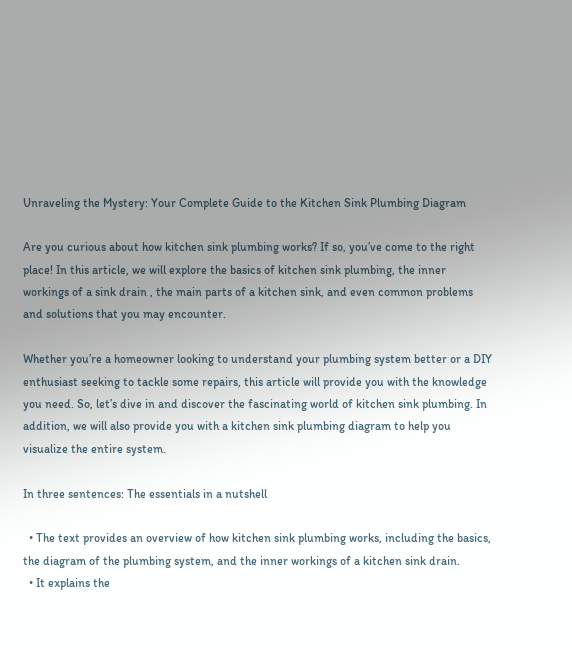Unraveling the Mystery: Your Complete Guide to the Kitchen Sink Plumbing Diagram

Are you curious about how kitchen sink plumbing works? If so, you’ve come to the right place! In this article, we will explore the basics of kitchen sink plumbing, the inner workings of a sink drain , the main parts of a kitchen sink, and even common problems and solutions that you may encounter.

Whether you’re a homeowner looking to understand your plumbing system better or a DIY enthusiast seeking to tackle some repairs, this article will provide you with the knowledge you need. So, let’s dive in and discover the fascinating world of kitchen sink plumbing. In addition, we will also provide you with a kitchen sink plumbing diagram to help you visualize the entire system.

In three sentences: The essentials in a nutshell

  • The text provides an overview of how kitchen sink plumbing works, including the basics, the diagram of the plumbing system, and the inner workings of a kitchen sink drain.
  • It explains the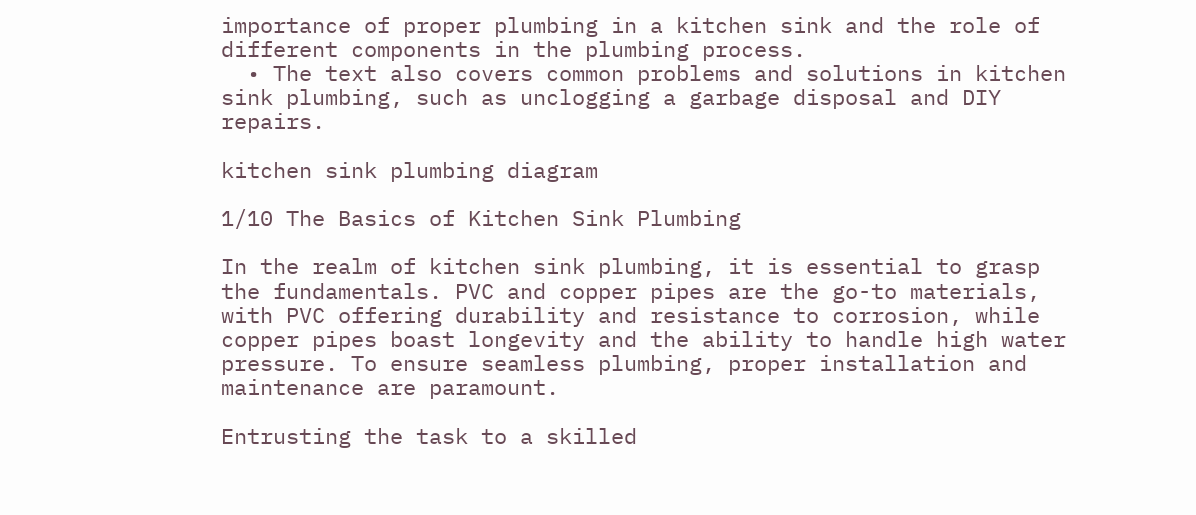importance of proper plumbing in a kitchen sink and the role of different components in the plumbing process.
  • The text also covers common problems and solutions in kitchen sink plumbing, such as unclogging a garbage disposal and DIY repairs.

kitchen sink plumbing diagram

1/10 The Basics of Kitchen Sink Plumbing

In the realm of kitchen sink plumbing, it is essential to grasp the fundamentals. PVC and copper pipes are the go-to materials, with PVC offering durability and resistance to corrosion, while copper pipes boast longevity and the ability to handle high water pressure. To ensure seamless plumbing, proper installation and maintenance are paramount.

Entrusting the task to a skilled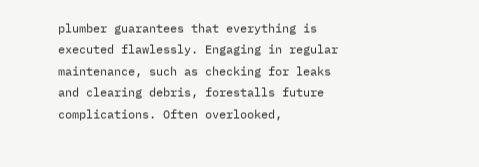plumber guarantees that everything is executed flawlessly. Engaging in regular maintenance, such as checking for leaks and clearing debris, forestalls future complications. Often overlooked,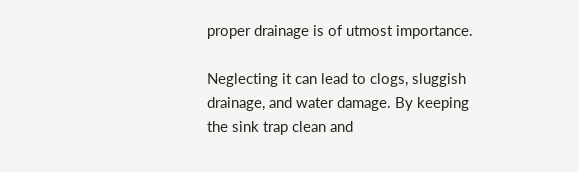proper drainage is of utmost importance.

Neglecting it can lead to clogs, sluggish drainage, and water damage. By keeping the sink trap clean and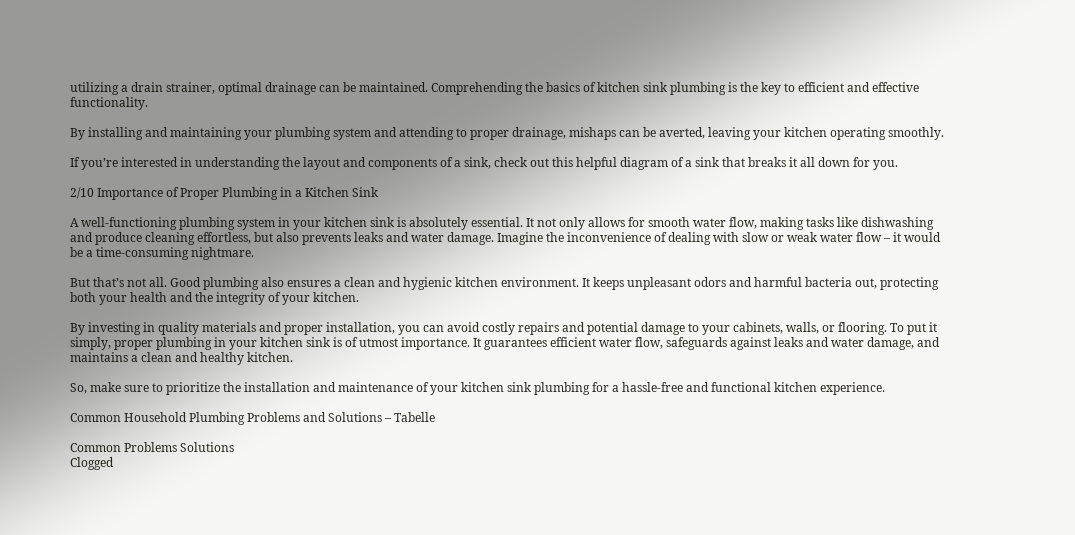utilizing a drain strainer, optimal drainage can be maintained. Comprehending the basics of kitchen sink plumbing is the key to efficient and effective functionality.

By installing and maintaining your plumbing system and attending to proper drainage, mishaps can be averted, leaving your kitchen operating smoothly.

If you’re interested in understanding the layout and components of a sink, check out this helpful diagram of a sink that breaks it all down for you.

2/10 Importance of Proper Plumbing in a Kitchen Sink

A well-functioning plumbing system in your kitchen sink is absolutely essential. It not only allows for smooth water flow, making tasks like dishwashing and produce cleaning effortless, but also prevents leaks and water damage. Imagine the inconvenience of dealing with slow or weak water flow – it would be a time-consuming nightmare.

But that’s not all. Good plumbing also ensures a clean and hygienic kitchen environment. It keeps unpleasant odors and harmful bacteria out, protecting both your health and the integrity of your kitchen.

By investing in quality materials and proper installation, you can avoid costly repairs and potential damage to your cabinets, walls, or flooring. To put it simply, proper plumbing in your kitchen sink is of utmost importance. It guarantees efficient water flow, safeguards against leaks and water damage, and maintains a clean and healthy kitchen.

So, make sure to prioritize the installation and maintenance of your kitchen sink plumbing for a hassle-free and functional kitchen experience.

Common Household Plumbing Problems and Solutions – Tabelle

Common Problems Solutions
Clogged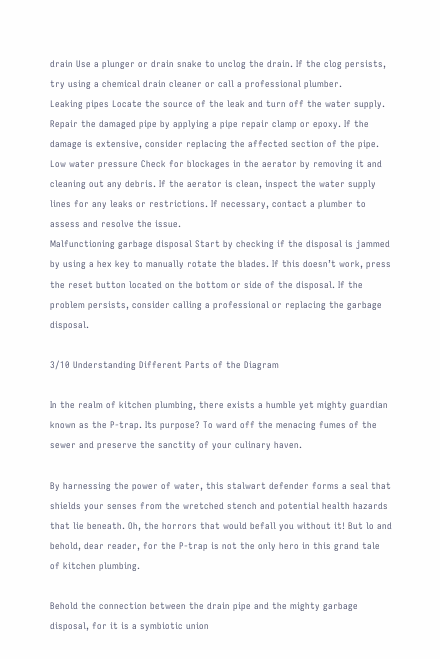drain Use a plunger or drain snake to unclog the drain. If the clog persists, try using a chemical drain cleaner or call a professional plumber.
Leaking pipes Locate the source of the leak and turn off the water supply. Repair the damaged pipe by applying a pipe repair clamp or epoxy. If the damage is extensive, consider replacing the affected section of the pipe.
Low water pressure Check for blockages in the aerator by removing it and cleaning out any debris. If the aerator is clean, inspect the water supply lines for any leaks or restrictions. If necessary, contact a plumber to assess and resolve the issue.
Malfunctioning garbage disposal Start by checking if the disposal is jammed by using a hex key to manually rotate the blades. If this doesn’t work, press the reset button located on the bottom or side of the disposal. If the problem persists, consider calling a professional or replacing the garbage disposal.

3/10 Understanding Different Parts of the Diagram

In the realm of kitchen plumbing, there exists a humble yet mighty guardian known as the P-trap. Its purpose? To ward off the menacing fumes of the sewer and preserve the sanctity of your culinary haven.

By harnessing the power of water, this stalwart defender forms a seal that shields your senses from the wretched stench and potential health hazards that lie beneath. Oh, the horrors that would befall you without it! But lo and behold, dear reader, for the P-trap is not the only hero in this grand tale of kitchen plumbing.

Behold the connection between the drain pipe and the mighty garbage disposal, for it is a symbiotic union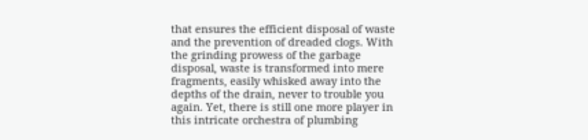that ensures the efficient disposal of waste and the prevention of dreaded clogs. With the grinding prowess of the garbage disposal, waste is transformed into mere fragments, easily whisked away into the depths of the drain, never to trouble you again. Yet, there is still one more player in this intricate orchestra of plumbing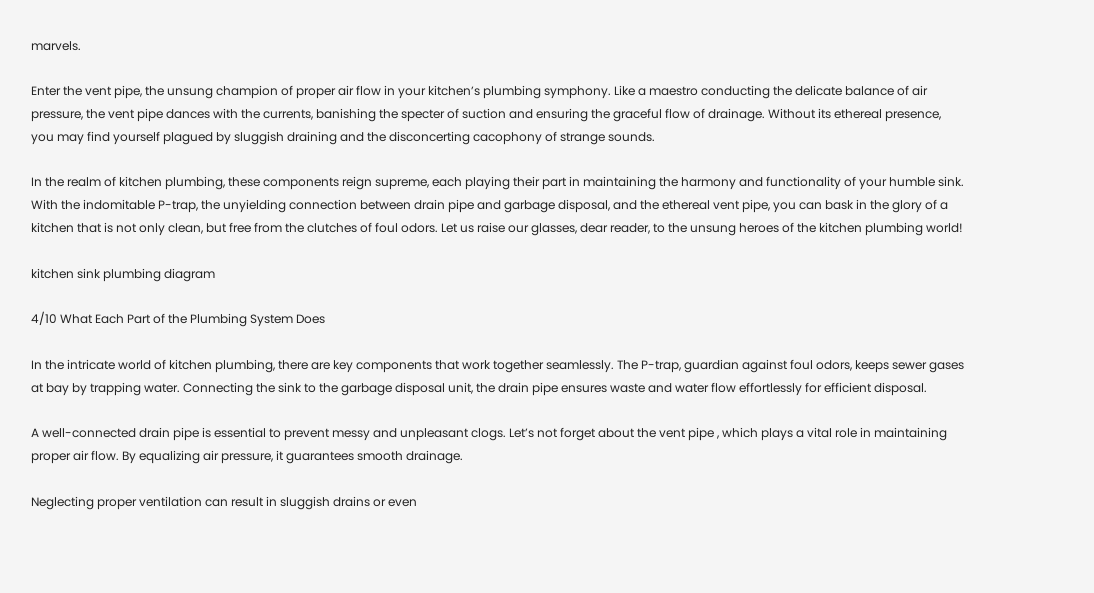marvels.

Enter the vent pipe, the unsung champion of proper air flow in your kitchen’s plumbing symphony. Like a maestro conducting the delicate balance of air pressure, the vent pipe dances with the currents, banishing the specter of suction and ensuring the graceful flow of drainage. Without its ethereal presence, you may find yourself plagued by sluggish draining and the disconcerting cacophony of strange sounds.

In the realm of kitchen plumbing, these components reign supreme, each playing their part in maintaining the harmony and functionality of your humble sink. With the indomitable P-trap, the unyielding connection between drain pipe and garbage disposal, and the ethereal vent pipe, you can bask in the glory of a kitchen that is not only clean, but free from the clutches of foul odors. Let us raise our glasses, dear reader, to the unsung heroes of the kitchen plumbing world!

kitchen sink plumbing diagram

4/10 What Each Part of the Plumbing System Does

In the intricate world of kitchen plumbing, there are key components that work together seamlessly. The P-trap, guardian against foul odors, keeps sewer gases at bay by trapping water. Connecting the sink to the garbage disposal unit, the drain pipe ensures waste and water flow effortlessly for efficient disposal.

A well-connected drain pipe is essential to prevent messy and unpleasant clogs. Let’s not forget about the vent pipe , which plays a vital role in maintaining proper air flow. By equalizing air pressure, it guarantees smooth drainage.

Neglecting proper ventilation can result in sluggish drains or even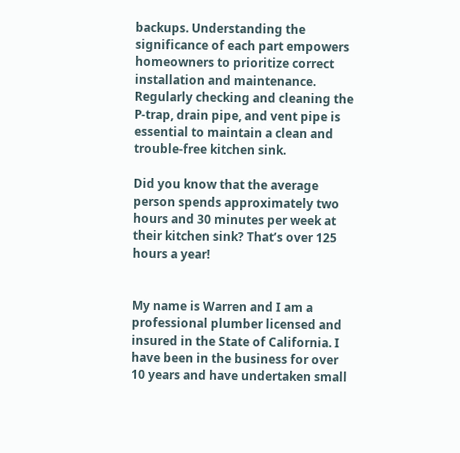backups. Understanding the significance of each part empowers homeowners to prioritize correct installation and maintenance. Regularly checking and cleaning the P-trap, drain pipe, and vent pipe is essential to maintain a clean and trouble-free kitchen sink.

Did you know that the average person spends approximately two hours and 30 minutes per week at their kitchen sink? That’s over 125 hours a year!


My name is Warren and I am a professional plumber licensed and insured in the State of California. I have been in the business for over 10 years and have undertaken small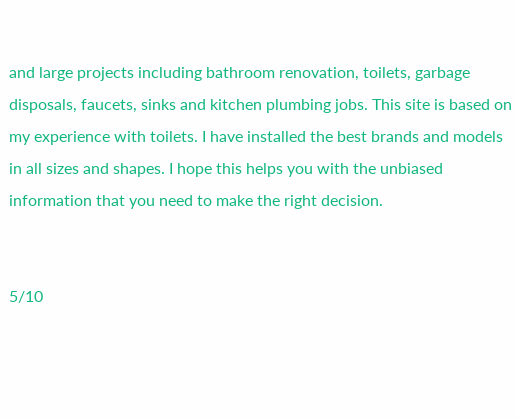and large projects including bathroom renovation, toilets, garbage disposals, faucets, sinks and kitchen plumbing jobs. This site is based on my experience with toilets. I have installed the best brands and models in all sizes and shapes. I hope this helps you with the unbiased information that you need to make the right decision.


5/10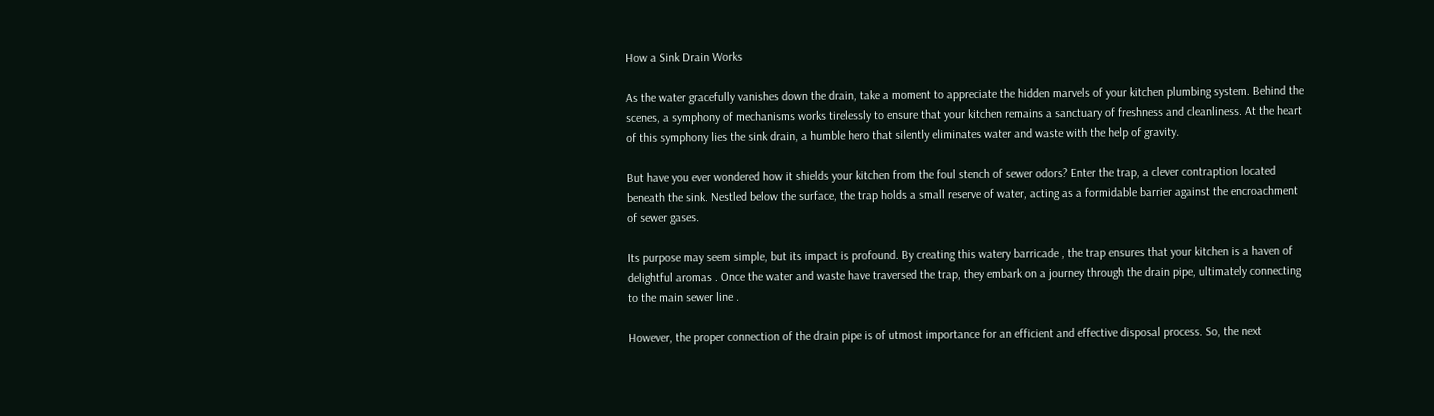How a Sink Drain Works

As the water gracefully vanishes down the drain, take a moment to appreciate the hidden marvels of your kitchen plumbing system. Behind the scenes, a symphony of mechanisms works tirelessly to ensure that your kitchen remains a sanctuary of freshness and cleanliness. At the heart of this symphony lies the sink drain, a humble hero that silently eliminates water and waste with the help of gravity.

But have you ever wondered how it shields your kitchen from the foul stench of sewer odors? Enter the trap, a clever contraption located beneath the sink. Nestled below the surface, the trap holds a small reserve of water, acting as a formidable barrier against the encroachment of sewer gases.

Its purpose may seem simple, but its impact is profound. By creating this watery barricade , the trap ensures that your kitchen is a haven of delightful aromas . Once the water and waste have traversed the trap, they embark on a journey through the drain pipe, ultimately connecting to the main sewer line .

However, the proper connection of the drain pipe is of utmost importance for an efficient and effective disposal process. So, the next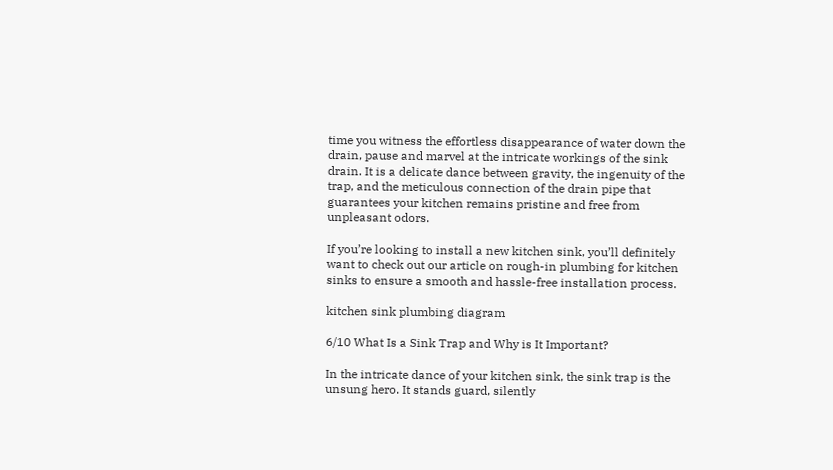time you witness the effortless disappearance of water down the drain, pause and marvel at the intricate workings of the sink drain. It is a delicate dance between gravity, the ingenuity of the trap, and the meticulous connection of the drain pipe that guarantees your kitchen remains pristine and free from unpleasant odors.

If you’re looking to install a new kitchen sink, you’ll definitely want to check out our article on rough-in plumbing for kitchen sinks to ensure a smooth and hassle-free installation process.

kitchen sink plumbing diagram

6/10 What Is a Sink Trap and Why is It Important?

In the intricate dance of your kitchen sink, the sink trap is the unsung hero. It stands guard, silently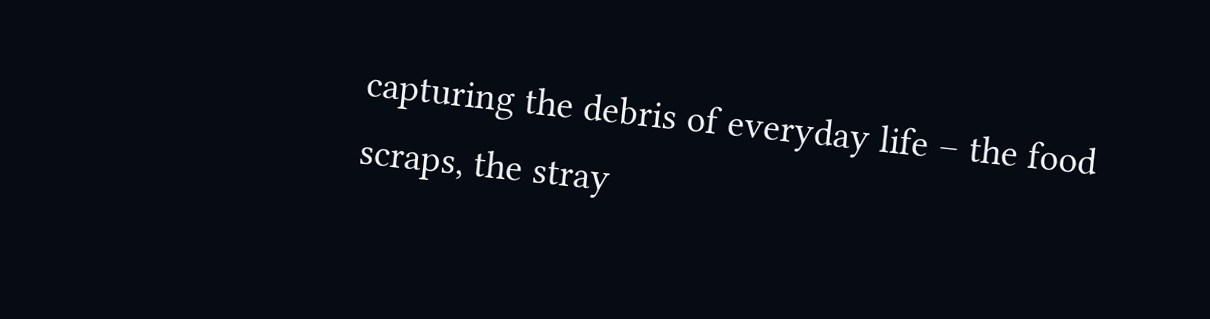capturing the debris of everyday life – the food scraps, the stray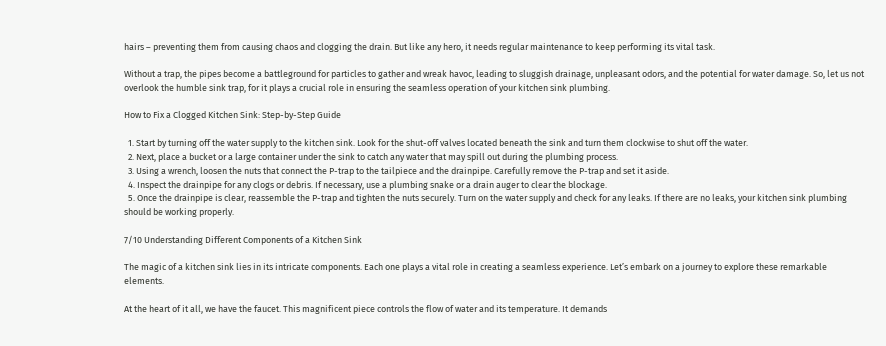hairs – preventing them from causing chaos and clogging the drain. But like any hero, it needs regular maintenance to keep performing its vital task.

Without a trap, the pipes become a battleground for particles to gather and wreak havoc, leading to sluggish drainage, unpleasant odors, and the potential for water damage. So, let us not overlook the humble sink trap, for it plays a crucial role in ensuring the seamless operation of your kitchen sink plumbing.

How to Fix a Clogged Kitchen Sink: Step-by-Step Guide

  1. Start by turning off the water supply to the kitchen sink. Look for the shut-off valves located beneath the sink and turn them clockwise to shut off the water.
  2. Next, place a bucket or a large container under the sink to catch any water that may spill out during the plumbing process.
  3. Using a wrench, loosen the nuts that connect the P-trap to the tailpiece and the drainpipe. Carefully remove the P-trap and set it aside.
  4. Inspect the drainpipe for any clogs or debris. If necessary, use a plumbing snake or a drain auger to clear the blockage.
  5. Once the drainpipe is clear, reassemble the P-trap and tighten the nuts securely. Turn on the water supply and check for any leaks. If there are no leaks, your kitchen sink plumbing should be working properly.

7/10 Understanding Different Components of a Kitchen Sink

The magic of a kitchen sink lies in its intricate components. Each one plays a vital role in creating a seamless experience. Let’s embark on a journey to explore these remarkable elements.

At the heart of it all, we have the faucet. This magnificent piece controls the flow of water and its temperature. It demands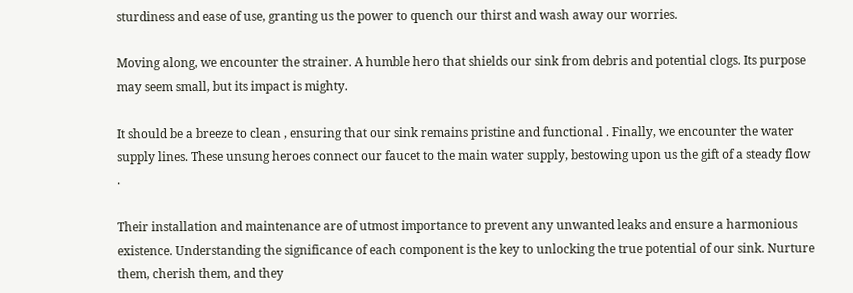sturdiness and ease of use, granting us the power to quench our thirst and wash away our worries.

Moving along, we encounter the strainer. A humble hero that shields our sink from debris and potential clogs. Its purpose may seem small, but its impact is mighty.

It should be a breeze to clean , ensuring that our sink remains pristine and functional . Finally, we encounter the water supply lines. These unsung heroes connect our faucet to the main water supply, bestowing upon us the gift of a steady flow .

Their installation and maintenance are of utmost importance to prevent any unwanted leaks and ensure a harmonious existence. Understanding the significance of each component is the key to unlocking the true potential of our sink. Nurture them, cherish them, and they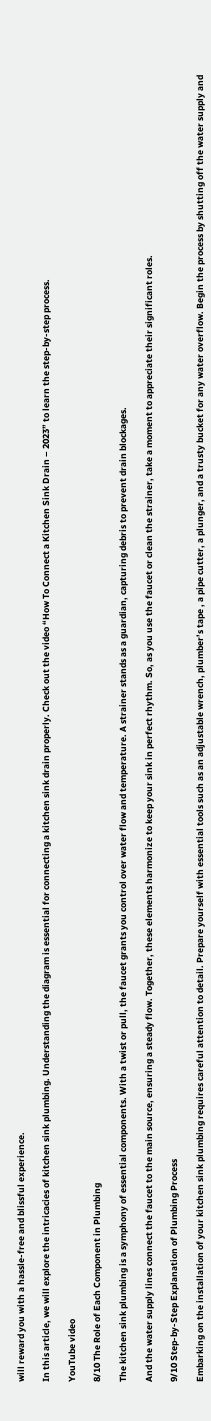will reward you with a hassle-free and blissful experience.

In this article, we will explore the intricacies of kitchen sink plumbing. Understanding the diagram is essential for connecting a kitchen sink drain properly. Check out the video “How To Connect a Kitchen Sink Drain – 2023” to learn the step-by-step process.

YouTube video

8/10 The Role of Each Component in Plumbing

The kitchen sink plumbing is a symphony of essential components. With a twist or pull, the faucet grants you control over water flow and temperature. A strainer stands as a guardian, capturing debris to prevent drain blockages.

And the water supply lines connect the faucet to the main source, ensuring a steady flow. Together, these elements harmonize to keep your sink in perfect rhythm. So, as you use the faucet or clean the strainer, take a moment to appreciate their significant roles.

9/10 Step-by-Step Explanation of Plumbing Process

Embarking on the installation of your kitchen sink plumbing requires careful attention to detail. Prepare yourself with essential tools such as an adjustable wrench, plumber’s tape , a pipe cutter, a plunger, and a trusty bucket for any water overflow. Begin the process by shutting off the water supply and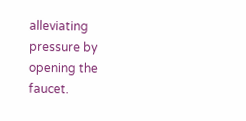alleviating pressure by opening the faucet.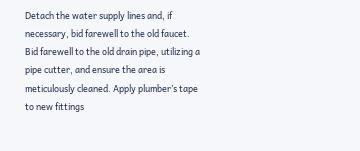Detach the water supply lines and, if necessary, bid farewell to the old faucet. Bid farewell to the old drain pipe, utilizing a pipe cutter, and ensure the area is meticulously cleaned. Apply plumber’s tape to new fittings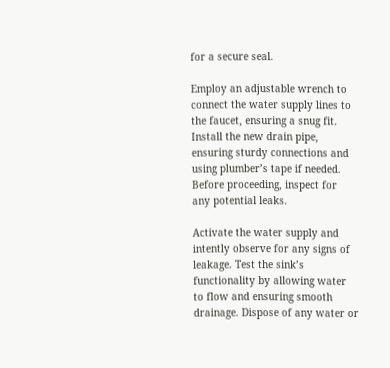for a secure seal.

Employ an adjustable wrench to connect the water supply lines to the faucet, ensuring a snug fit. Install the new drain pipe, ensuring sturdy connections and using plumber’s tape if needed. Before proceeding, inspect for any potential leaks.

Activate the water supply and intently observe for any signs of leakage. Test the sink’s functionality by allowing water to flow and ensuring smooth drainage. Dispose of any water or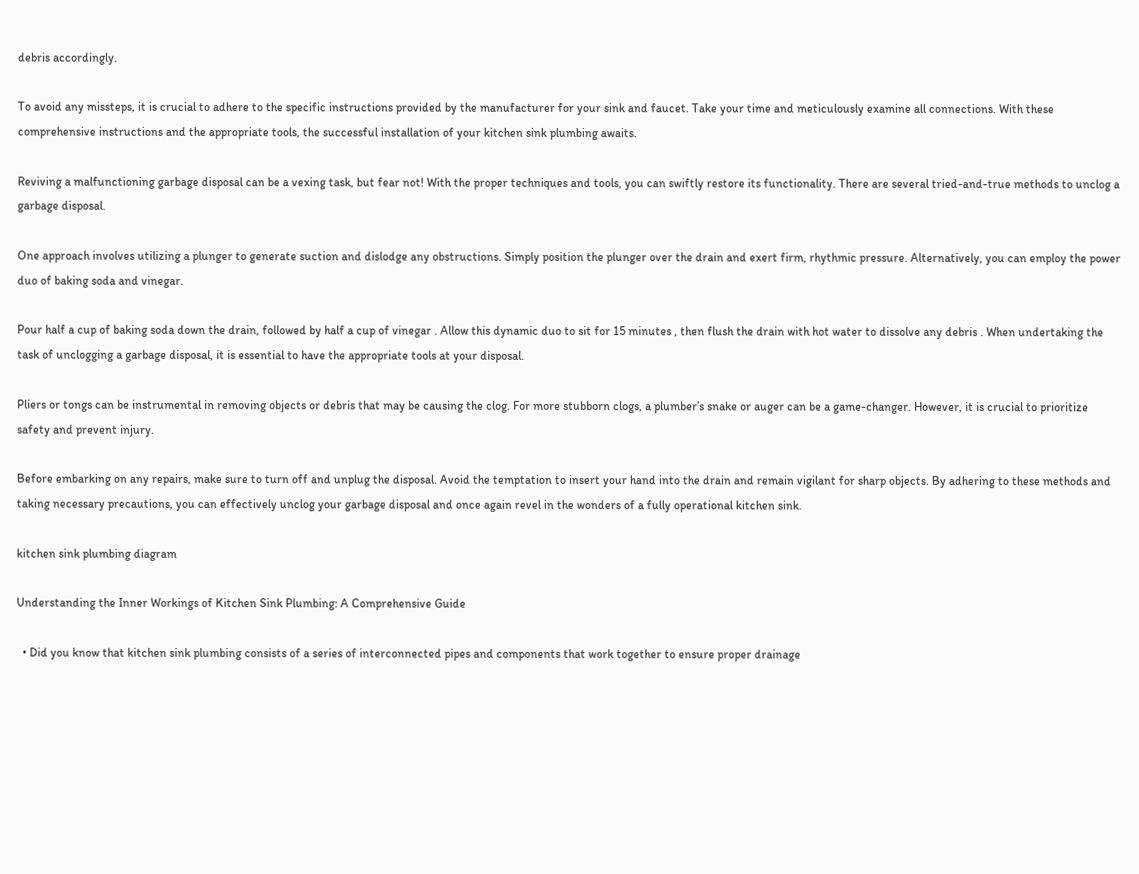debris accordingly.

To avoid any missteps, it is crucial to adhere to the specific instructions provided by the manufacturer for your sink and faucet. Take your time and meticulously examine all connections. With these comprehensive instructions and the appropriate tools, the successful installation of your kitchen sink plumbing awaits.

Reviving a malfunctioning garbage disposal can be a vexing task, but fear not! With the proper techniques and tools, you can swiftly restore its functionality. There are several tried-and-true methods to unclog a garbage disposal.

One approach involves utilizing a plunger to generate suction and dislodge any obstructions. Simply position the plunger over the drain and exert firm, rhythmic pressure. Alternatively, you can employ the power duo of baking soda and vinegar.

Pour half a cup of baking soda down the drain, followed by half a cup of vinegar . Allow this dynamic duo to sit for 15 minutes , then flush the drain with hot water to dissolve any debris . When undertaking the task of unclogging a garbage disposal, it is essential to have the appropriate tools at your disposal.

Pliers or tongs can be instrumental in removing objects or debris that may be causing the clog. For more stubborn clogs, a plumber’s snake or auger can be a game-changer. However, it is crucial to prioritize safety and prevent injury.

Before embarking on any repairs, make sure to turn off and unplug the disposal. Avoid the temptation to insert your hand into the drain and remain vigilant for sharp objects. By adhering to these methods and taking necessary precautions, you can effectively unclog your garbage disposal and once again revel in the wonders of a fully operational kitchen sink.

kitchen sink plumbing diagram

Understanding the Inner Workings of Kitchen Sink Plumbing: A Comprehensive Guide

  • Did you know that kitchen sink plumbing consists of a series of interconnected pipes and components that work together to ensure proper drainage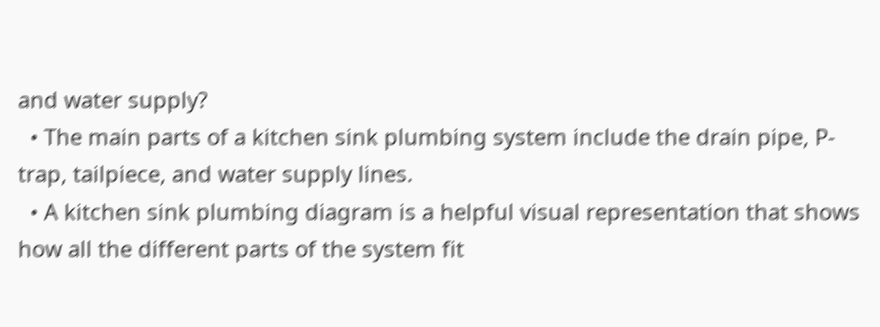and water supply?
  • The main parts of a kitchen sink plumbing system include the drain pipe, P-trap, tailpiece, and water supply lines.
  • A kitchen sink plumbing diagram is a helpful visual representation that shows how all the different parts of the system fit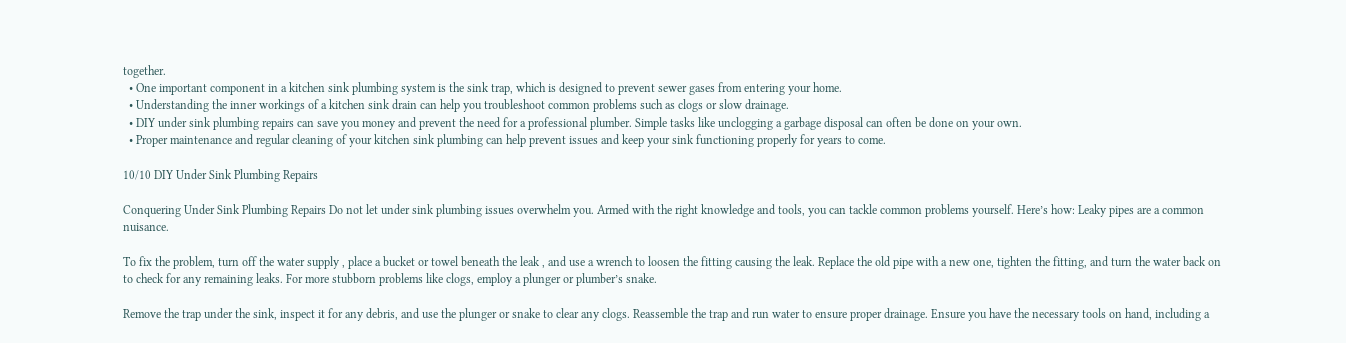together.
  • One important component in a kitchen sink plumbing system is the sink trap, which is designed to prevent sewer gases from entering your home.
  • Understanding the inner workings of a kitchen sink drain can help you troubleshoot common problems such as clogs or slow drainage.
  • DIY under sink plumbing repairs can save you money and prevent the need for a professional plumber. Simple tasks like unclogging a garbage disposal can often be done on your own.
  • Proper maintenance and regular cleaning of your kitchen sink plumbing can help prevent issues and keep your sink functioning properly for years to come.

10/10 DIY Under Sink Plumbing Repairs

Conquering Under Sink Plumbing Repairs Do not let under sink plumbing issues overwhelm you. Armed with the right knowledge and tools, you can tackle common problems yourself. Here’s how: Leaky pipes are a common nuisance.

To fix the problem, turn off the water supply , place a bucket or towel beneath the leak , and use a wrench to loosen the fitting causing the leak. Replace the old pipe with a new one, tighten the fitting, and turn the water back on to check for any remaining leaks. For more stubborn problems like clogs, employ a plunger or plumber’s snake.

Remove the trap under the sink, inspect it for any debris, and use the plunger or snake to clear any clogs. Reassemble the trap and run water to ensure proper drainage. Ensure you have the necessary tools on hand, including a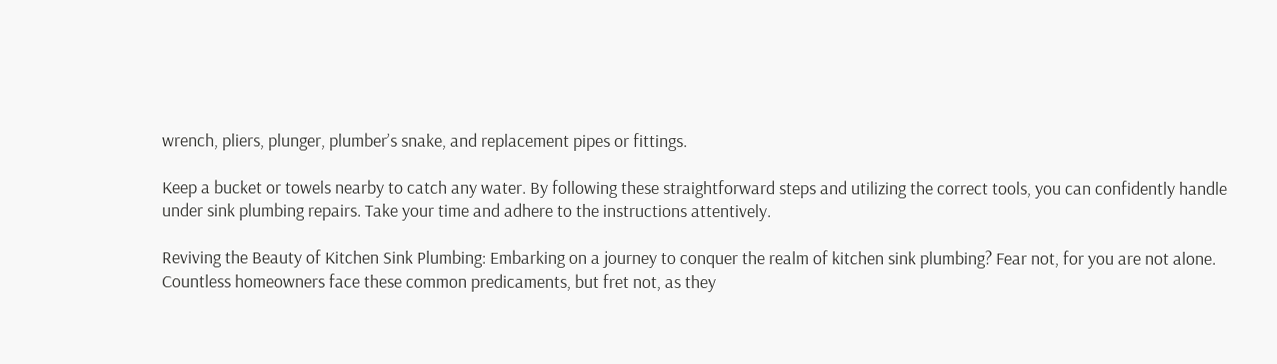wrench, pliers, plunger, plumber’s snake, and replacement pipes or fittings.

Keep a bucket or towels nearby to catch any water. By following these straightforward steps and utilizing the correct tools, you can confidently handle under sink plumbing repairs. Take your time and adhere to the instructions attentively.

Reviving the Beauty of Kitchen Sink Plumbing: Embarking on a journey to conquer the realm of kitchen sink plumbing? Fear not, for you are not alone. Countless homeowners face these common predicaments, but fret not, as they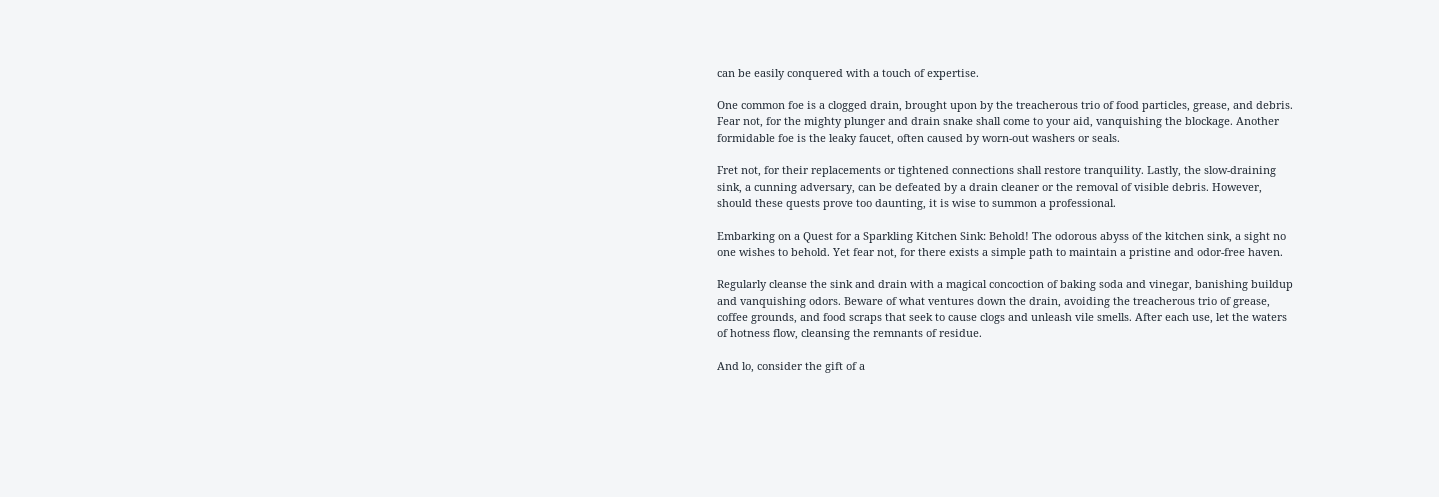can be easily conquered with a touch of expertise.

One common foe is a clogged drain, brought upon by the treacherous trio of food particles, grease, and debris. Fear not, for the mighty plunger and drain snake shall come to your aid, vanquishing the blockage. Another formidable foe is the leaky faucet, often caused by worn-out washers or seals.

Fret not, for their replacements or tightened connections shall restore tranquility. Lastly, the slow-draining sink, a cunning adversary, can be defeated by a drain cleaner or the removal of visible debris. However, should these quests prove too daunting, it is wise to summon a professional.

Embarking on a Quest for a Sparkling Kitchen Sink: Behold! The odorous abyss of the kitchen sink, a sight no one wishes to behold. Yet fear not, for there exists a simple path to maintain a pristine and odor-free haven.

Regularly cleanse the sink and drain with a magical concoction of baking soda and vinegar, banishing buildup and vanquishing odors. Beware of what ventures down the drain, avoiding the treacherous trio of grease, coffee grounds, and food scraps that seek to cause clogs and unleash vile smells. After each use, let the waters of hotness flow, cleansing the remnants of residue.

And lo, consider the gift of a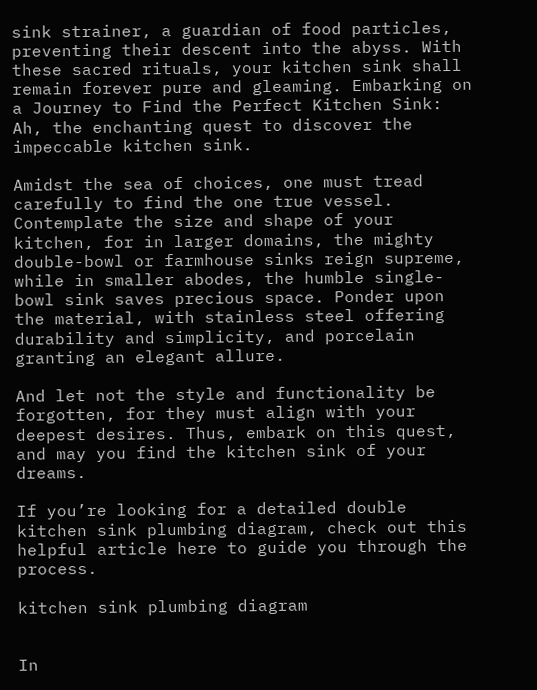sink strainer, a guardian of food particles, preventing their descent into the abyss. With these sacred rituals, your kitchen sink shall remain forever pure and gleaming. Embarking on a Journey to Find the Perfect Kitchen Sink: Ah, the enchanting quest to discover the impeccable kitchen sink.

Amidst the sea of choices, one must tread carefully to find the one true vessel. Contemplate the size and shape of your kitchen, for in larger domains, the mighty double-bowl or farmhouse sinks reign supreme, while in smaller abodes, the humble single-bowl sink saves precious space. Ponder upon the material, with stainless steel offering durability and simplicity, and porcelain granting an elegant allure.

And let not the style and functionality be forgotten, for they must align with your deepest desires. Thus, embark on this quest, and may you find the kitchen sink of your dreams.

If you’re looking for a detailed double kitchen sink plumbing diagram, check out this helpful article here to guide you through the process.

kitchen sink plumbing diagram


In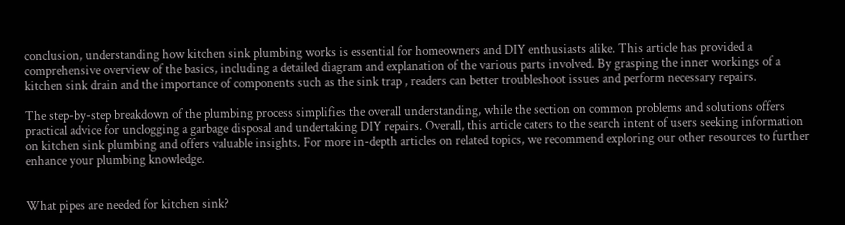conclusion, understanding how kitchen sink plumbing works is essential for homeowners and DIY enthusiasts alike. This article has provided a comprehensive overview of the basics, including a detailed diagram and explanation of the various parts involved. By grasping the inner workings of a kitchen sink drain and the importance of components such as the sink trap , readers can better troubleshoot issues and perform necessary repairs.

The step-by-step breakdown of the plumbing process simplifies the overall understanding, while the section on common problems and solutions offers practical advice for unclogging a garbage disposal and undertaking DIY repairs. Overall, this article caters to the search intent of users seeking information on kitchen sink plumbing and offers valuable insights. For more in-depth articles on related topics, we recommend exploring our other resources to further enhance your plumbing knowledge.


What pipes are needed for kitchen sink?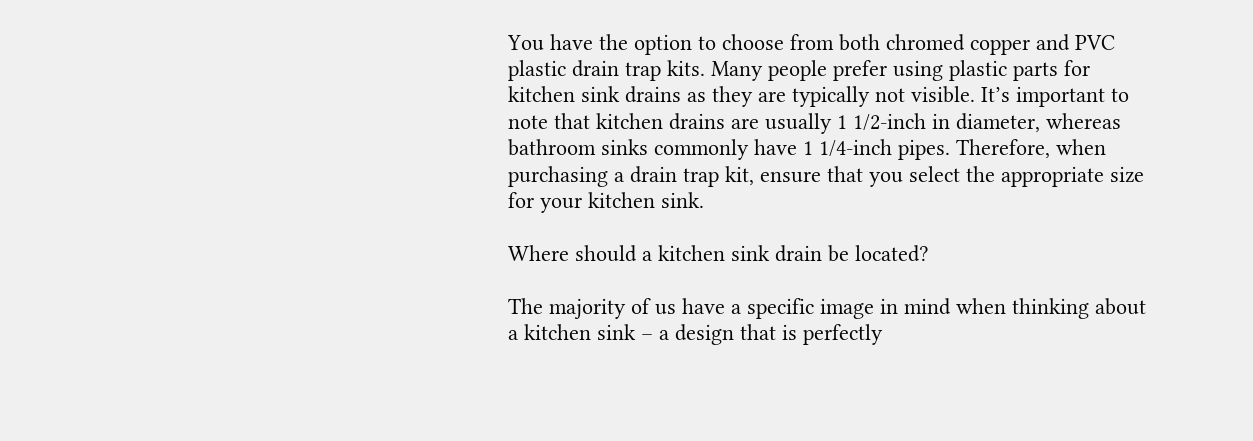You have the option to choose from both chromed copper and PVC plastic drain trap kits. Many people prefer using plastic parts for kitchen sink drains as they are typically not visible. It’s important to note that kitchen drains are usually 1 1/2-inch in diameter, whereas bathroom sinks commonly have 1 1/4-inch pipes. Therefore, when purchasing a drain trap kit, ensure that you select the appropriate size for your kitchen sink.

Where should a kitchen sink drain be located?

The majority of us have a specific image in mind when thinking about a kitchen sink – a design that is perfectly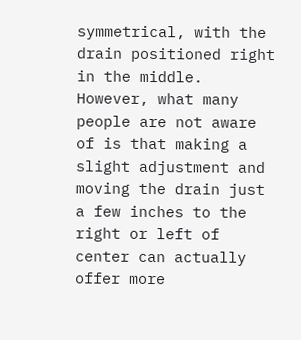symmetrical, with the drain positioned right in the middle. However, what many people are not aware of is that making a slight adjustment and moving the drain just a few inches to the right or left of center can actually offer more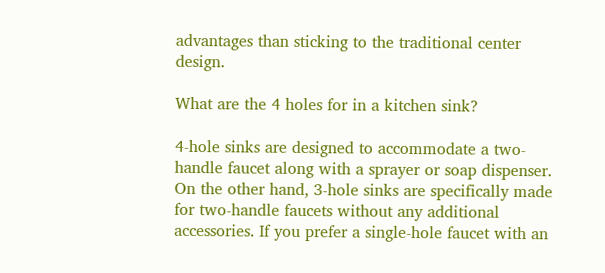advantages than sticking to the traditional center design.

What are the 4 holes for in a kitchen sink?

4-hole sinks are designed to accommodate a two-handle faucet along with a sprayer or soap dispenser. On the other hand, 3-hole sinks are specifically made for two-handle faucets without any additional accessories. If you prefer a single-hole faucet with an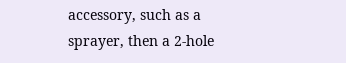accessory, such as a sprayer, then a 2-hole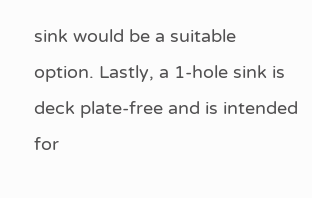sink would be a suitable option. Lastly, a 1-hole sink is deck plate-free and is intended for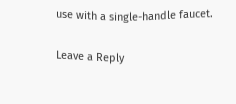use with a single-handle faucet.

Leave a Reply